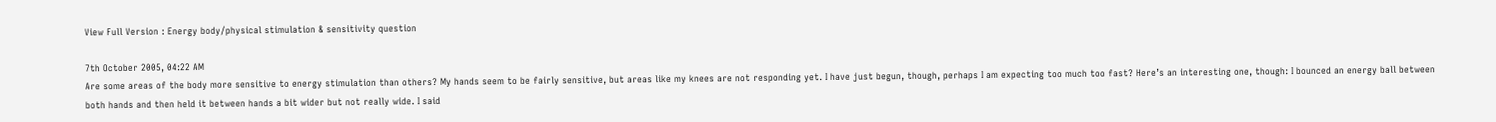View Full Version : Energy body/physical stimulation & sensitivity question

7th October 2005, 04:22 AM
Are some areas of the body more sensitive to energy stimulation than others? My hands seem to be fairly sensitive, but areas like my knees are not responding yet. I have just begun, though, perhaps I am expecting too much too fast? Here’s an interesting one, though: I bounced an energy ball between both hands and then held it between hands a bit wider but not really wide. I said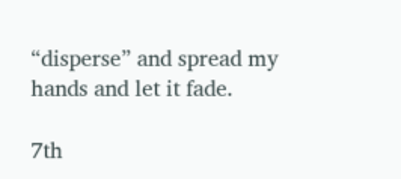“disperse” and spread my hands and let it fade.

7th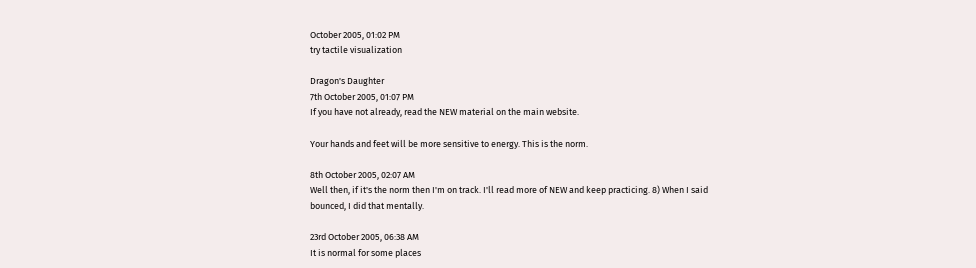October 2005, 01:02 PM
try tactile visualization

Dragon's Daughter
7th October 2005, 01:07 PM
If you have not already, read the NEW material on the main website.

Your hands and feet will be more sensitive to energy. This is the norm.

8th October 2005, 02:07 AM
Well then, if it's the norm then I'm on track. I'll read more of NEW and keep practicing. 8) When I said bounced, I did that mentally.

23rd October 2005, 06:38 AM
It is normal for some places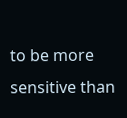to be more sensitive than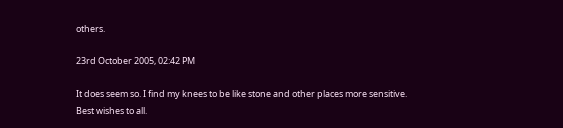others.

23rd October 2005, 02:42 PM

It does seem so. I find my knees to be like stone and other places more sensitive. Best wishes to all.